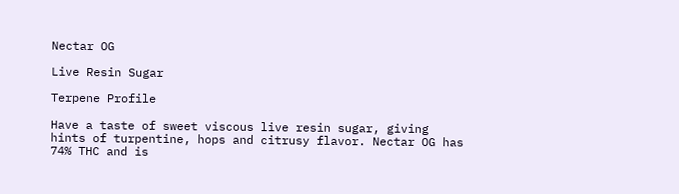Nectar OG

Live Resin Sugar

Terpene Profile

Have a taste of sweet viscous live resin sugar, giving hints of turpentine, hops and citrusy flavor. Nectar OG has 74% THC and is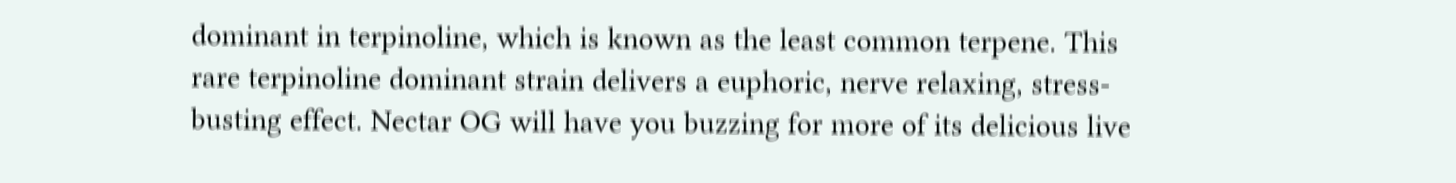dominant in terpinoline, which is known as the least common terpene. This rare terpinoline dominant strain delivers a euphoric, nerve relaxing, stress-busting effect. Nectar OG will have you buzzing for more of its delicious live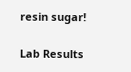resin sugar!

Lab Results